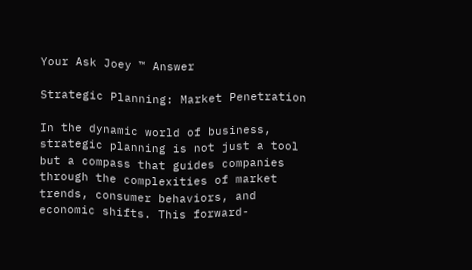Your Ask Joey ™ Answer

Strategic Planning: Market Penetration

In the dynamic world of business, strategic planning is not just a tool but a compass that guides companies through the complexities of market trends, consumer behaviors, and economic shifts. This forward-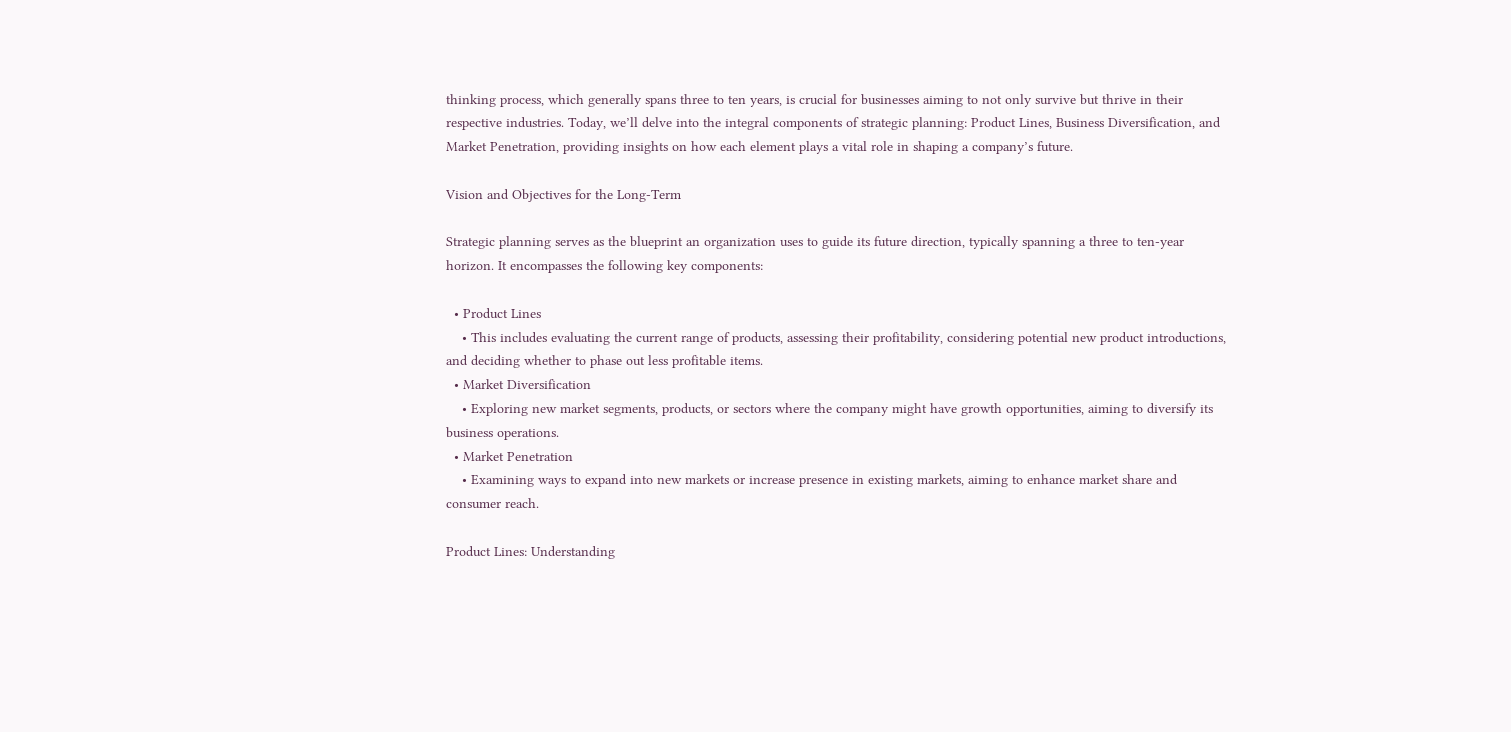thinking process, which generally spans three to ten years, is crucial for businesses aiming to not only survive but thrive in their respective industries. Today, we’ll delve into the integral components of strategic planning: Product Lines, Business Diversification, and Market Penetration, providing insights on how each element plays a vital role in shaping a company’s future.

Vision and Objectives for the Long-Term

Strategic planning serves as the blueprint an organization uses to guide its future direction, typically spanning a three to ten-year horizon. It encompasses the following key components:

  • Product Lines
    • This includes evaluating the current range of products, assessing their profitability, considering potential new product introductions, and deciding whether to phase out less profitable items.
  • Market Diversification
    • Exploring new market segments, products, or sectors where the company might have growth opportunities, aiming to diversify its business operations.
  • Market Penetration
    • Examining ways to expand into new markets or increase presence in existing markets, aiming to enhance market share and consumer reach.

Product Lines: Understanding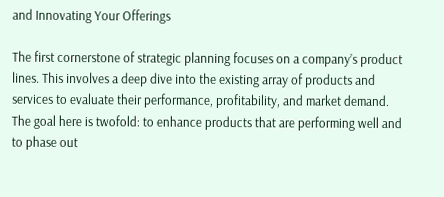and Innovating Your Offerings

The first cornerstone of strategic planning focuses on a company’s product lines. This involves a deep dive into the existing array of products and services to evaluate their performance, profitability, and market demand. The goal here is twofold: to enhance products that are performing well and to phase out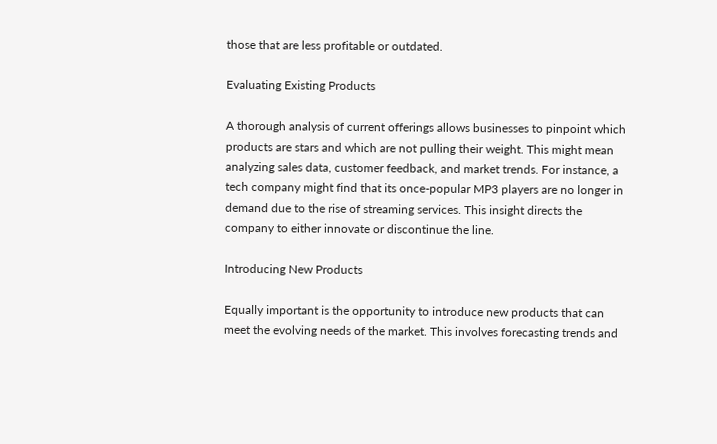those that are less profitable or outdated.

Evaluating Existing Products

A thorough analysis of current offerings allows businesses to pinpoint which products are stars and which are not pulling their weight. This might mean analyzing sales data, customer feedback, and market trends. For instance, a tech company might find that its once-popular MP3 players are no longer in demand due to the rise of streaming services. This insight directs the company to either innovate or discontinue the line.

Introducing New Products

Equally important is the opportunity to introduce new products that can meet the evolving needs of the market. This involves forecasting trends and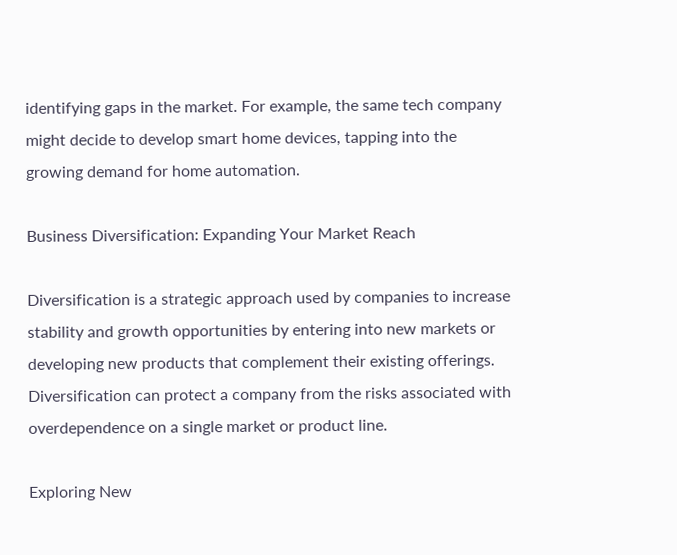identifying gaps in the market. For example, the same tech company might decide to develop smart home devices, tapping into the growing demand for home automation.

Business Diversification: Expanding Your Market Reach

Diversification is a strategic approach used by companies to increase stability and growth opportunities by entering into new markets or developing new products that complement their existing offerings. Diversification can protect a company from the risks associated with overdependence on a single market or product line.

Exploring New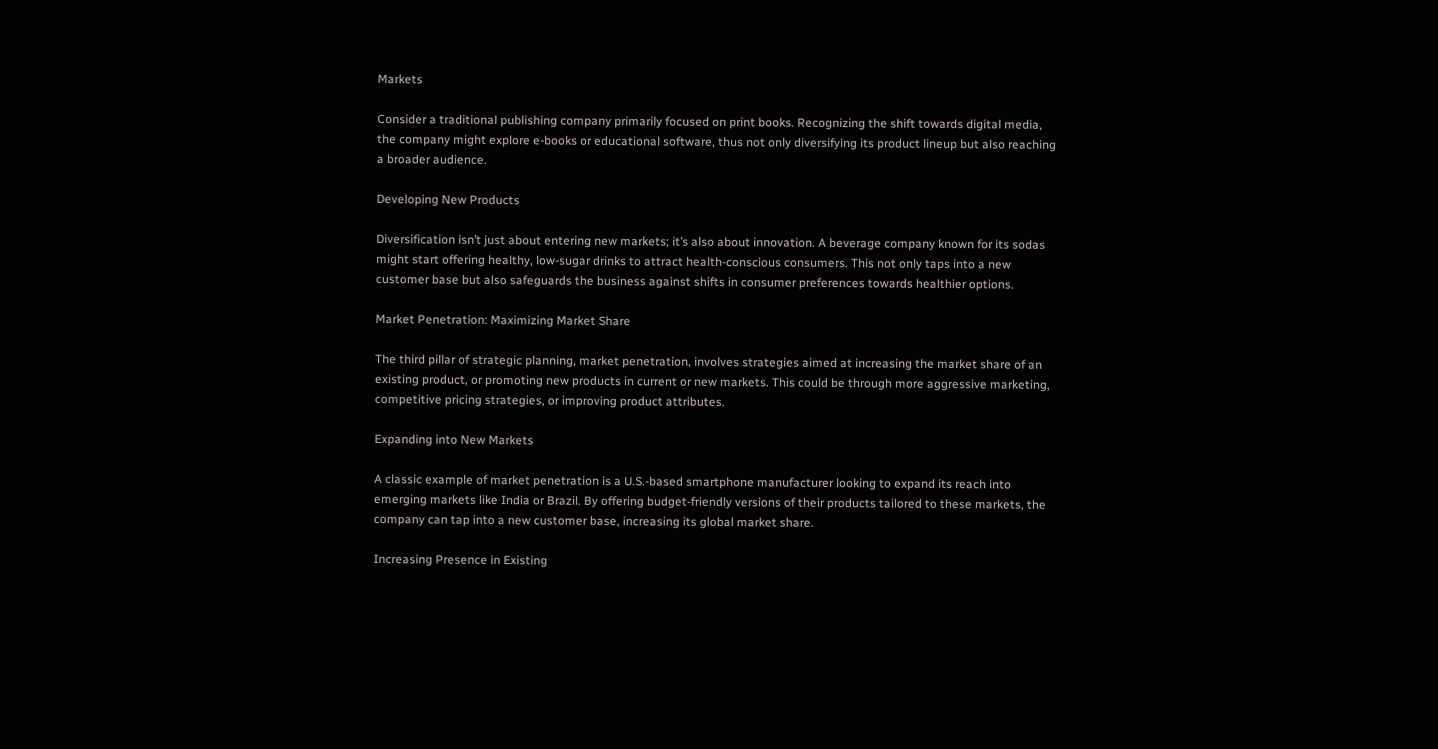Markets

Consider a traditional publishing company primarily focused on print books. Recognizing the shift towards digital media, the company might explore e-books or educational software, thus not only diversifying its product lineup but also reaching a broader audience.

Developing New Products

Diversification isn’t just about entering new markets; it’s also about innovation. A beverage company known for its sodas might start offering healthy, low-sugar drinks to attract health-conscious consumers. This not only taps into a new customer base but also safeguards the business against shifts in consumer preferences towards healthier options.

Market Penetration: Maximizing Market Share

The third pillar of strategic planning, market penetration, involves strategies aimed at increasing the market share of an existing product, or promoting new products in current or new markets. This could be through more aggressive marketing, competitive pricing strategies, or improving product attributes.

Expanding into New Markets

A classic example of market penetration is a U.S.-based smartphone manufacturer looking to expand its reach into emerging markets like India or Brazil. By offering budget-friendly versions of their products tailored to these markets, the company can tap into a new customer base, increasing its global market share.

Increasing Presence in Existing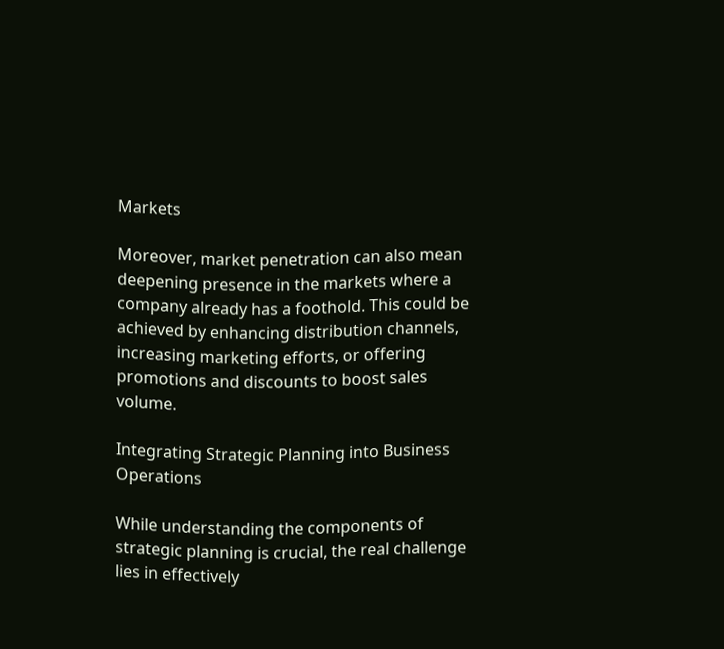Markets

Moreover, market penetration can also mean deepening presence in the markets where a company already has a foothold. This could be achieved by enhancing distribution channels, increasing marketing efforts, or offering promotions and discounts to boost sales volume.

Integrating Strategic Planning into Business Operations

While understanding the components of strategic planning is crucial, the real challenge lies in effectively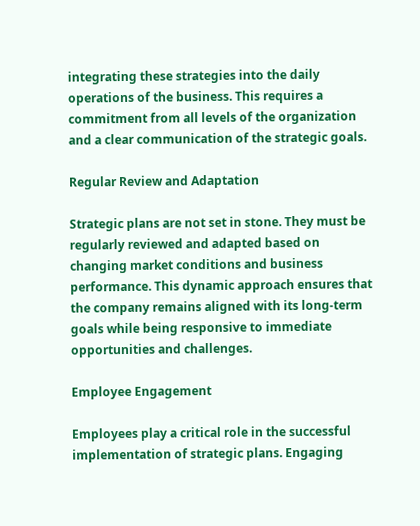integrating these strategies into the daily operations of the business. This requires a commitment from all levels of the organization and a clear communication of the strategic goals.

Regular Review and Adaptation

Strategic plans are not set in stone. They must be regularly reviewed and adapted based on changing market conditions and business performance. This dynamic approach ensures that the company remains aligned with its long-term goals while being responsive to immediate opportunities and challenges.

Employee Engagement

Employees play a critical role in the successful implementation of strategic plans. Engaging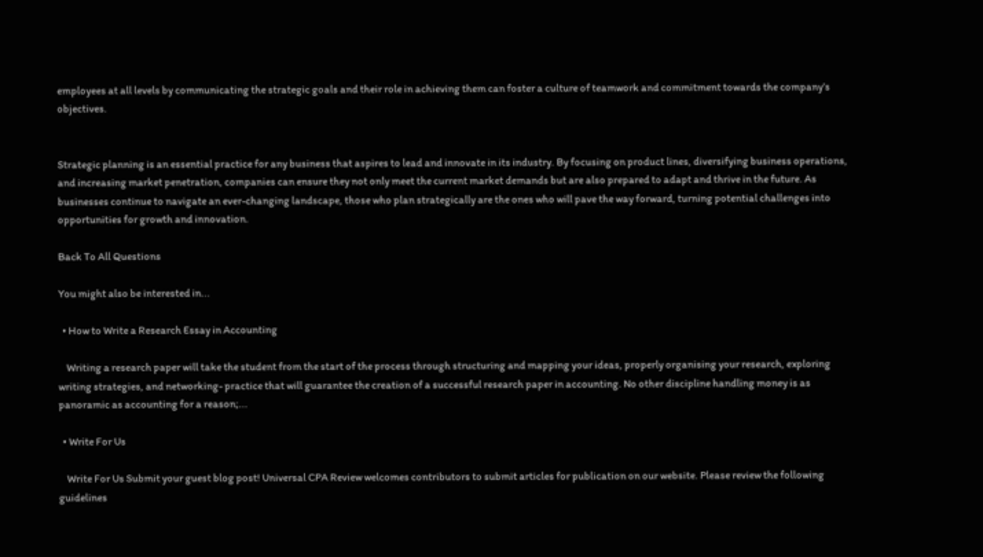employees at all levels by communicating the strategic goals and their role in achieving them can foster a culture of teamwork and commitment towards the company’s objectives.


Strategic planning is an essential practice for any business that aspires to lead and innovate in its industry. By focusing on product lines, diversifying business operations, and increasing market penetration, companies can ensure they not only meet the current market demands but are also prepared to adapt and thrive in the future. As businesses continue to navigate an ever-changing landscape, those who plan strategically are the ones who will pave the way forward, turning potential challenges into opportunities for growth and innovation.

Back To All Questions

You might also be interested in...

  • How to Write a Research Essay in Accounting

    Writing a research paper will take the student from the start of the process through structuring and mapping your ideas, properly organising your research, exploring writing strategies, and networking- practice that will guarantee the creation of a successful research paper in accounting. No other discipline handling money is as panoramic as accounting for a reason;...

  • Write For Us

    Write For Us Submit your guest blog post! Universal CPA Review welcomes contributors to submit articles for publication on our website. Please review the following guidelines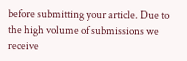before submitting your article. Due to the high volume of submissions we receive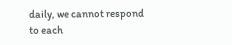daily, we cannot respond to each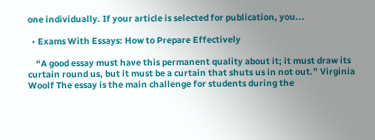one individually. If your article is selected for publication, you...

  • Exams With Essays: How to Prepare Effectively

    “A good essay must have this permanent quality about it; it must draw its curtain round us, but it must be a curtain that shuts us in not out.” Virginia Woolf The essay is the main challenge for students during the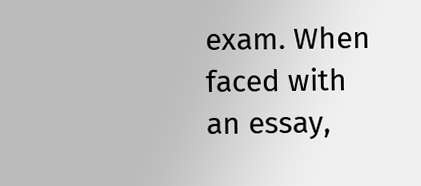exam. When faced with an essay,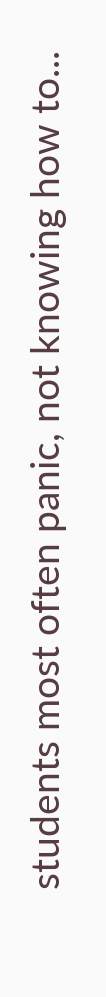students most often panic, not knowing how to...